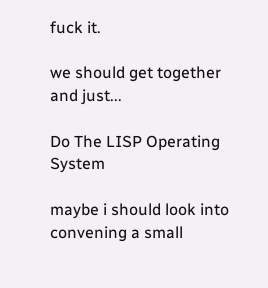fuck it.

we should get together and just...

Do The LISP Operating System

maybe i should look into convening a small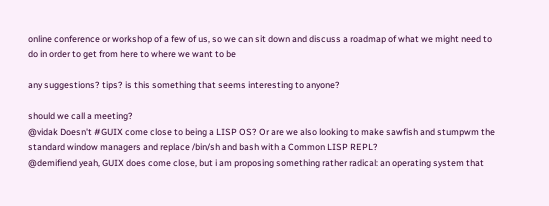online conference or workshop of a few of us, so we can sit down and discuss a roadmap of what we might need to do in order to get from here to where we want to be

any suggestions? tips? is this something that seems interesting to anyone?

should we call a meeting?
@vidak Doesn't #GUIX come close to being a LISP OS? Or are we also looking to make sawfish and stumpwm the standard window managers and replace /bin/sh and bash with a Common LISP REPL?
@demifiend yeah, GUIX does come close, but i am proposing something rather radical: an operating system that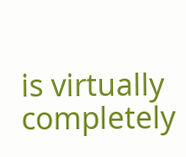is virtually completely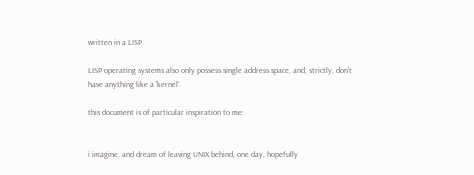written in a LISP.

LISP operating systems also only possess single address space, and, strictly, don't have anything like a 'kernel'.

this document is of particular inspiration to me:


i imagine, and dream of leaving UNIX behind, one day, hopefully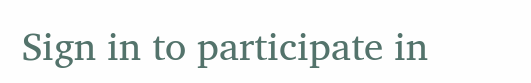Sign in to participate in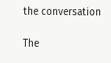the conversation

The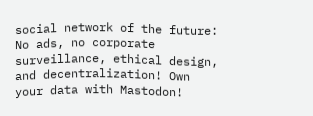social network of the future: No ads, no corporate surveillance, ethical design, and decentralization! Own your data with Mastodon!